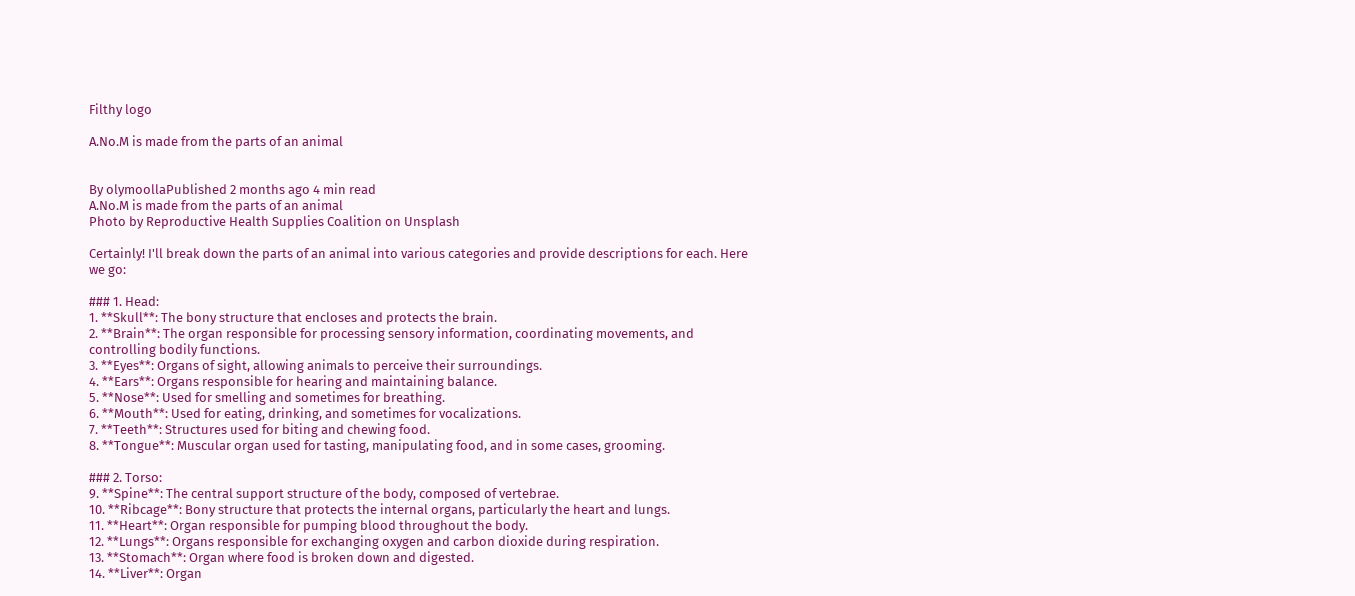Filthy logo

A.No.M is made from the parts of an animal


By olymoollaPublished 2 months ago 4 min read
A.No.M is made from the parts of an animal
Photo by Reproductive Health Supplies Coalition on Unsplash

Certainly! I'll break down the parts of an animal into various categories and provide descriptions for each. Here we go:

### 1. Head:
1. **Skull**: The bony structure that encloses and protects the brain.
2. **Brain**: The organ responsible for processing sensory information, coordinating movements, and controlling bodily functions.
3. **Eyes**: Organs of sight, allowing animals to perceive their surroundings.
4. **Ears**: Organs responsible for hearing and maintaining balance.
5. **Nose**: Used for smelling and sometimes for breathing.
6. **Mouth**: Used for eating, drinking, and sometimes for vocalizations.
7. **Teeth**: Structures used for biting and chewing food.
8. **Tongue**: Muscular organ used for tasting, manipulating food, and in some cases, grooming.

### 2. Torso:
9. **Spine**: The central support structure of the body, composed of vertebrae.
10. **Ribcage**: Bony structure that protects the internal organs, particularly the heart and lungs.
11. **Heart**: Organ responsible for pumping blood throughout the body.
12. **Lungs**: Organs responsible for exchanging oxygen and carbon dioxide during respiration.
13. **Stomach**: Organ where food is broken down and digested.
14. **Liver**: Organ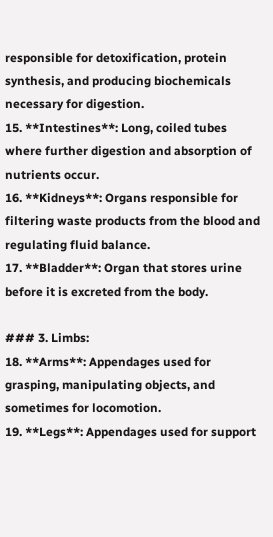responsible for detoxification, protein synthesis, and producing biochemicals necessary for digestion.
15. **Intestines**: Long, coiled tubes where further digestion and absorption of nutrients occur.
16. **Kidneys**: Organs responsible for filtering waste products from the blood and regulating fluid balance.
17. **Bladder**: Organ that stores urine before it is excreted from the body.

### 3. Limbs:
18. **Arms**: Appendages used for grasping, manipulating objects, and sometimes for locomotion.
19. **Legs**: Appendages used for support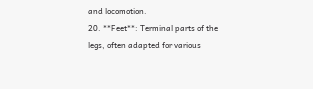and locomotion.
20. **Feet**: Terminal parts of the legs, often adapted for various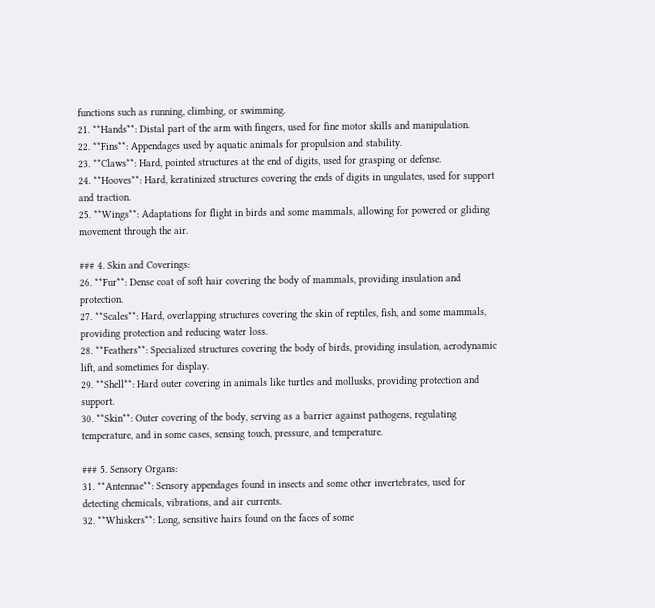functions such as running, climbing, or swimming.
21. **Hands**: Distal part of the arm with fingers, used for fine motor skills and manipulation.
22. **Fins**: Appendages used by aquatic animals for propulsion and stability.
23. **Claws**: Hard, pointed structures at the end of digits, used for grasping or defense.
24. **Hooves**: Hard, keratinized structures covering the ends of digits in ungulates, used for support and traction.
25. **Wings**: Adaptations for flight in birds and some mammals, allowing for powered or gliding movement through the air.

### 4. Skin and Coverings:
26. **Fur**: Dense coat of soft hair covering the body of mammals, providing insulation and protection.
27. **Scales**: Hard, overlapping structures covering the skin of reptiles, fish, and some mammals, providing protection and reducing water loss.
28. **Feathers**: Specialized structures covering the body of birds, providing insulation, aerodynamic lift, and sometimes for display.
29. **Shell**: Hard outer covering in animals like turtles and mollusks, providing protection and support.
30. **Skin**: Outer covering of the body, serving as a barrier against pathogens, regulating temperature, and in some cases, sensing touch, pressure, and temperature.

### 5. Sensory Organs:
31. **Antennae**: Sensory appendages found in insects and some other invertebrates, used for detecting chemicals, vibrations, and air currents.
32. **Whiskers**: Long, sensitive hairs found on the faces of some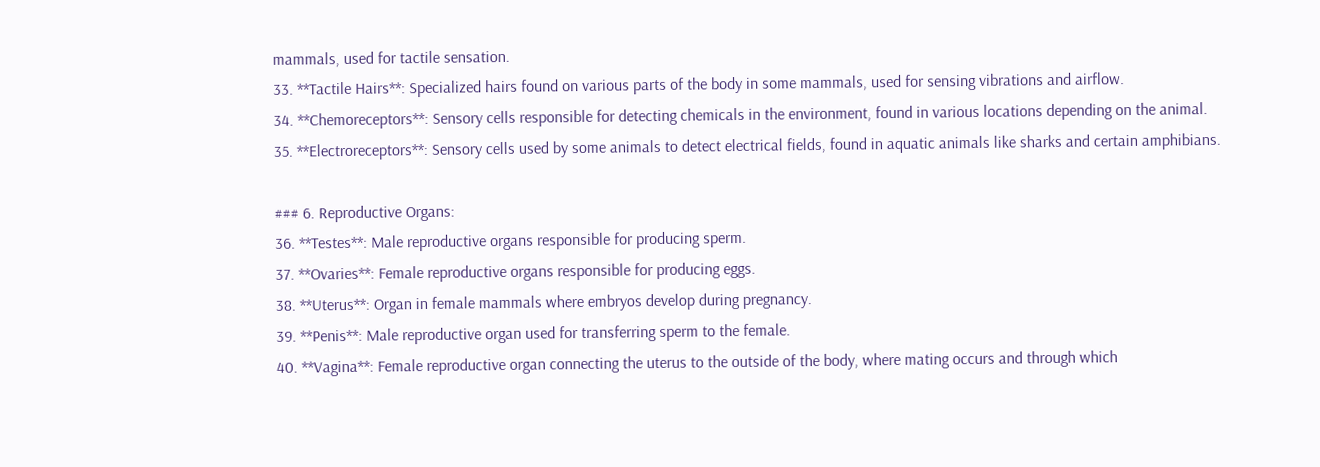mammals, used for tactile sensation.
33. **Tactile Hairs**: Specialized hairs found on various parts of the body in some mammals, used for sensing vibrations and airflow.
34. **Chemoreceptors**: Sensory cells responsible for detecting chemicals in the environment, found in various locations depending on the animal.
35. **Electroreceptors**: Sensory cells used by some animals to detect electrical fields, found in aquatic animals like sharks and certain amphibians.

### 6. Reproductive Organs:
36. **Testes**: Male reproductive organs responsible for producing sperm.
37. **Ovaries**: Female reproductive organs responsible for producing eggs.
38. **Uterus**: Organ in female mammals where embryos develop during pregnancy.
39. **Penis**: Male reproductive organ used for transferring sperm to the female.
40. **Vagina**: Female reproductive organ connecting the uterus to the outside of the body, where mating occurs and through which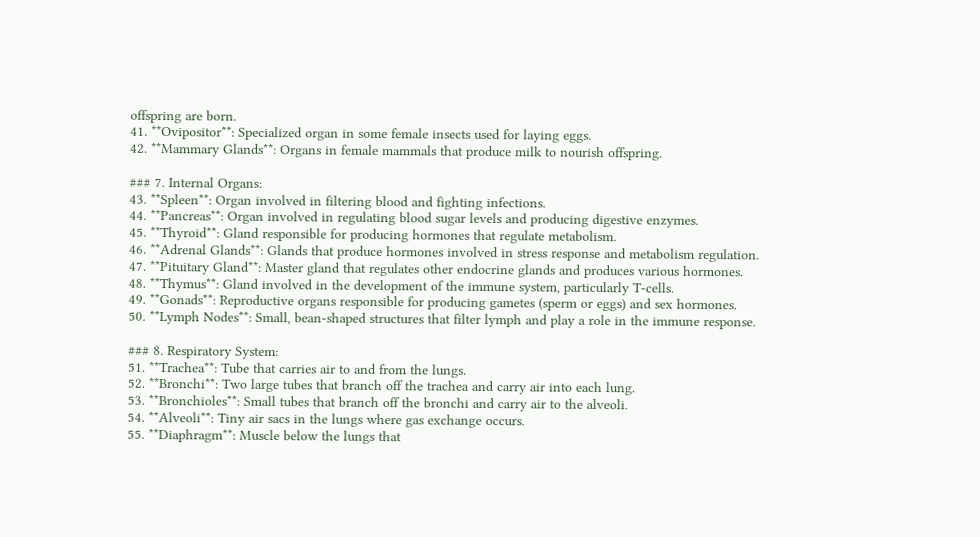offspring are born.
41. **Ovipositor**: Specialized organ in some female insects used for laying eggs.
42. **Mammary Glands**: Organs in female mammals that produce milk to nourish offspring.

### 7. Internal Organs:
43. **Spleen**: Organ involved in filtering blood and fighting infections.
44. **Pancreas**: Organ involved in regulating blood sugar levels and producing digestive enzymes.
45. **Thyroid**: Gland responsible for producing hormones that regulate metabolism.
46. **Adrenal Glands**: Glands that produce hormones involved in stress response and metabolism regulation.
47. **Pituitary Gland**: Master gland that regulates other endocrine glands and produces various hormones.
48. **Thymus**: Gland involved in the development of the immune system, particularly T-cells.
49. **Gonads**: Reproductive organs responsible for producing gametes (sperm or eggs) and sex hormones.
50. **Lymph Nodes**: Small, bean-shaped structures that filter lymph and play a role in the immune response.

### 8. Respiratory System:
51. **Trachea**: Tube that carries air to and from the lungs.
52. **Bronchi**: Two large tubes that branch off the trachea and carry air into each lung.
53. **Bronchioles**: Small tubes that branch off the bronchi and carry air to the alveoli.
54. **Alveoli**: Tiny air sacs in the lungs where gas exchange occurs.
55. **Diaphragm**: Muscle below the lungs that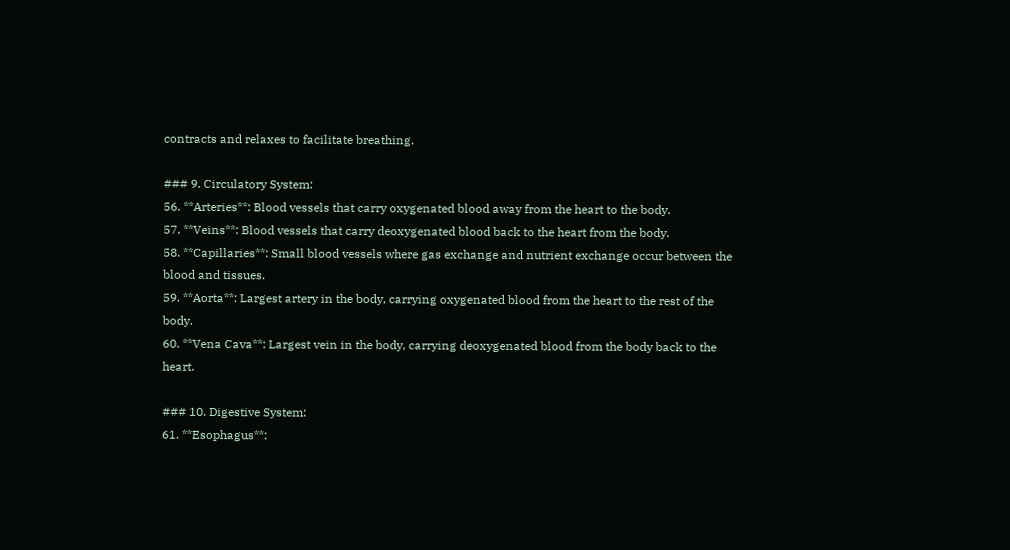contracts and relaxes to facilitate breathing.

### 9. Circulatory System:
56. **Arteries**: Blood vessels that carry oxygenated blood away from the heart to the body.
57. **Veins**: Blood vessels that carry deoxygenated blood back to the heart from the body.
58. **Capillaries**: Small blood vessels where gas exchange and nutrient exchange occur between the blood and tissues.
59. **Aorta**: Largest artery in the body, carrying oxygenated blood from the heart to the rest of the body.
60. **Vena Cava**: Largest vein in the body, carrying deoxygenated blood from the body back to the heart.

### 10. Digestive System:
61. **Esophagus**: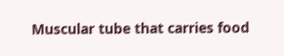Muscular tube that carries food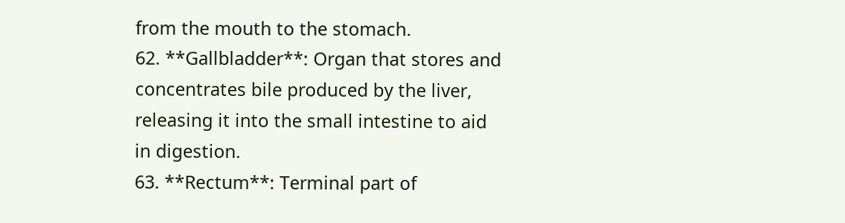from the mouth to the stomach.
62. **Gallbladder**: Organ that stores and concentrates bile produced by the liver, releasing it into the small intestine to aid in digestion.
63. **Rectum**: Terminal part of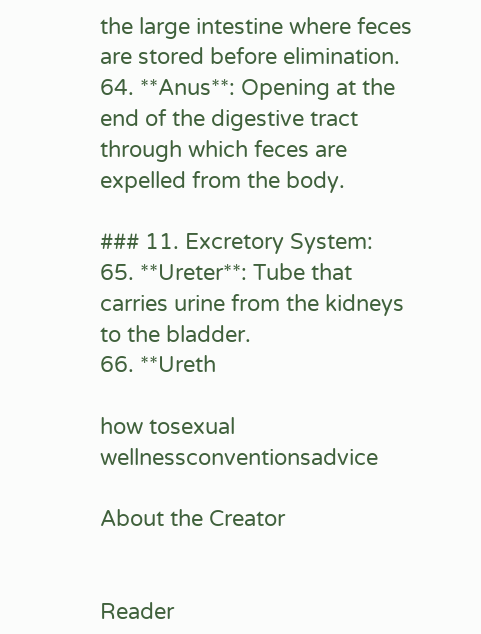the large intestine where feces are stored before elimination.
64. **Anus**: Opening at the end of the digestive tract through which feces are expelled from the body.

### 11. Excretory System:
65. **Ureter**: Tube that carries urine from the kidneys to the bladder.
66. **Ureth

how tosexual wellnessconventionsadvice

About the Creator


Reader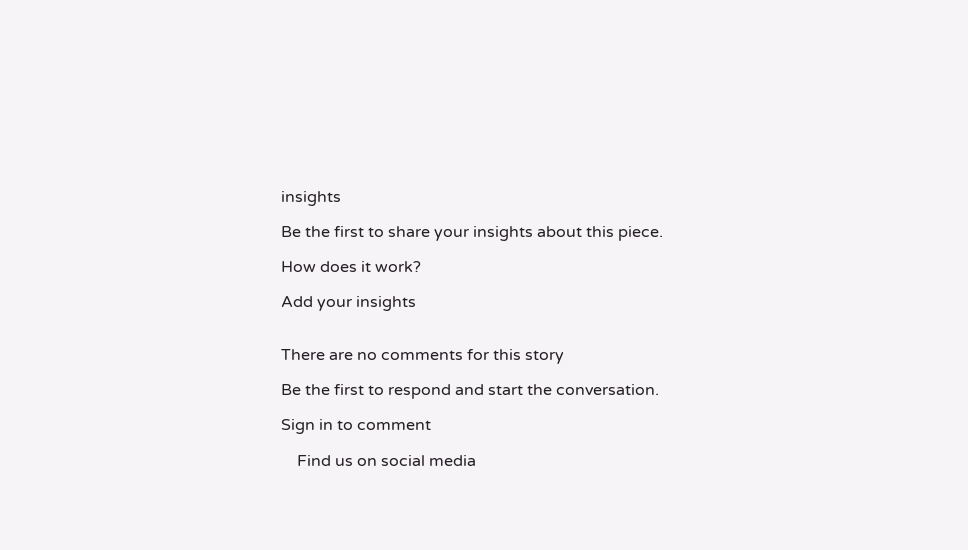insights

Be the first to share your insights about this piece.

How does it work?

Add your insights


There are no comments for this story

Be the first to respond and start the conversation.

Sign in to comment

    Find us on social media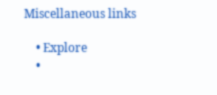Miscellaneous links

    • Explore
    •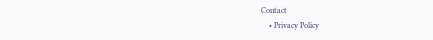Contact
    • Privacy Policy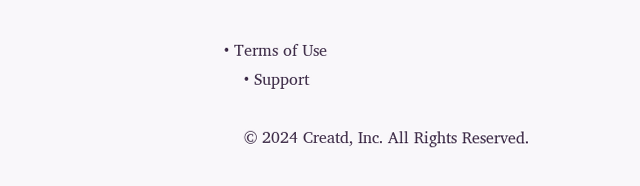• Terms of Use
    • Support

    © 2024 Creatd, Inc. All Rights Reserved.